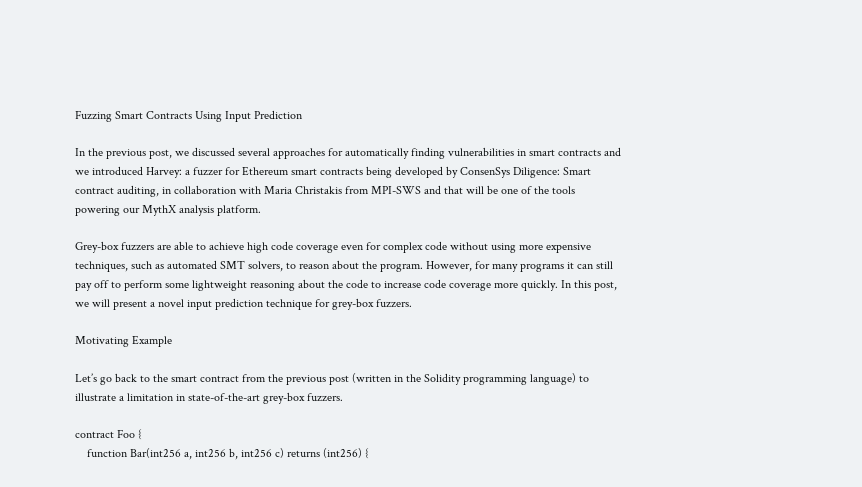Fuzzing Smart Contracts Using Input Prediction

In the previous post, we discussed several approaches for automatically finding vulnerabilities in smart contracts and we introduced Harvey: a fuzzer for Ethereum smart contracts being developed by ConsenSys Diligence: Smart contract auditing, in collaboration with Maria Christakis from MPI-SWS and that will be one of the tools powering our MythX analysis platform.

Grey-box fuzzers are able to achieve high code coverage even for complex code without using more expensive techniques, such as automated SMT solvers, to reason about the program. However, for many programs it can still pay off to perform some lightweight reasoning about the code to increase code coverage more quickly. In this post, we will present a novel input prediction technique for grey-box fuzzers.

Motivating Example

Let’s go back to the smart contract from the previous post (written in the Solidity programming language) to illustrate a limitation in state-of-the-art grey-box fuzzers.

contract Foo {
    function Bar(int256 a, int256 b, int256 c) returns (int256) {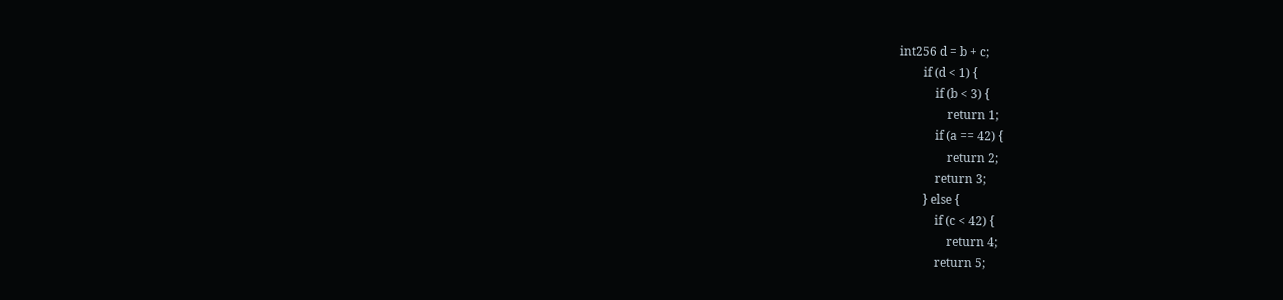int256 d = b + c;
        if (d < 1) {
            if (b < 3) {
                return 1;
            if (a == 42) {
                return 2;
            return 3;
        } else {
            if (c < 42) {
                return 4;
            return 5;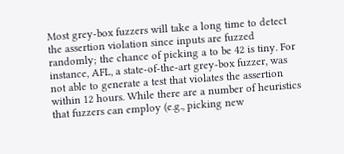Most grey-box fuzzers will take a long time to detect the assertion violation since inputs are fuzzed randomly; the chance of picking a to be 42 is tiny. For instance, AFL, a state-of-the-art grey-box fuzzer, was not able to generate a test that violates the assertion within 12 hours. While there are a number of heuristics that fuzzers can employ (e.g., picking new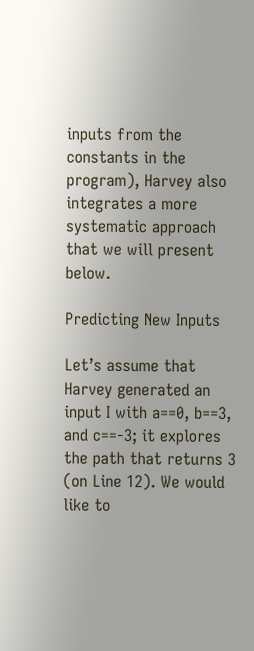inputs from the constants in the program), Harvey also integrates a more systematic approach that we will present below.

Predicting New Inputs

Let’s assume that Harvey generated an input I with a==0, b==3, and c==-3; it explores the path that returns 3 (on Line 12). We would like to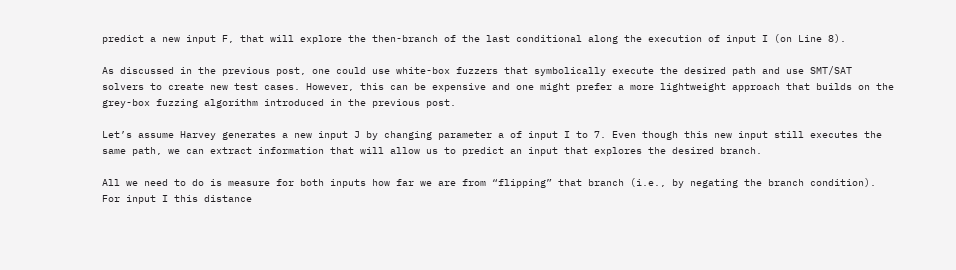predict a new input F, that will explore the then-branch of the last conditional along the execution of input I (on Line 8).

As discussed in the previous post, one could use white-box fuzzers that symbolically execute the desired path and use SMT/SAT solvers to create new test cases. However, this can be expensive and one might prefer a more lightweight approach that builds on the grey-box fuzzing algorithm introduced in the previous post.

Let’s assume Harvey generates a new input J by changing parameter a of input I to 7. Even though this new input still executes the same path, we can extract information that will allow us to predict an input that explores the desired branch.

All we need to do is measure for both inputs how far we are from “flipping” that branch (i.e., by negating the branch condition). For input I this distance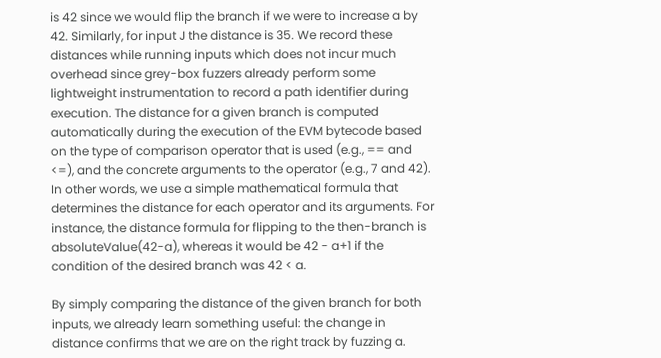is 42 since we would flip the branch if we were to increase a by 42. Similarly, for input J the distance is 35. We record these distances while running inputs which does not incur much overhead since grey-box fuzzers already perform some lightweight instrumentation to record a path identifier during execution. The distance for a given branch is computed automatically during the execution of the EVM bytecode based on the type of comparison operator that is used (e.g., == and <=), and the concrete arguments to the operator (e.g., 7 and 42). In other words, we use a simple mathematical formula that determines the distance for each operator and its arguments. For instance, the distance formula for flipping to the then-branch is absoluteValue(42-a), whereas it would be 42 - a+1 if the condition of the desired branch was 42 < a.

By simply comparing the distance of the given branch for both inputs, we already learn something useful: the change in distance confirms that we are on the right track by fuzzing a.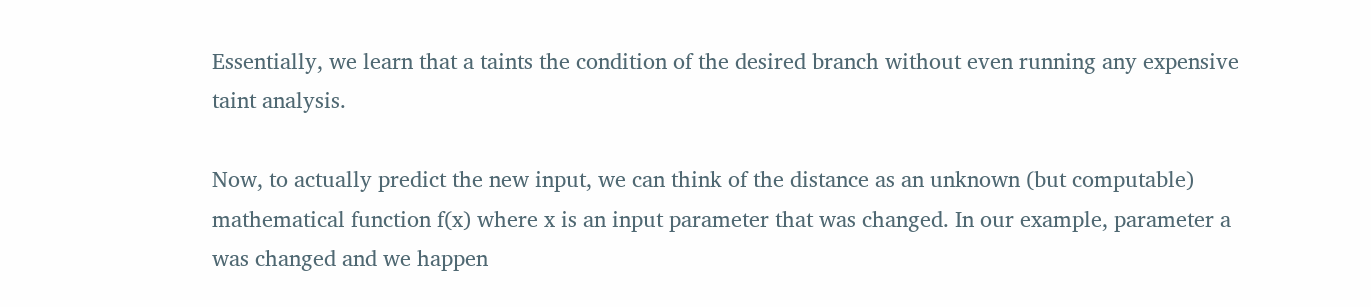Essentially, we learn that a taints the condition of the desired branch without even running any expensive taint analysis.

Now, to actually predict the new input, we can think of the distance as an unknown (but computable) mathematical function f(x) where x is an input parameter that was changed. In our example, parameter a was changed and we happen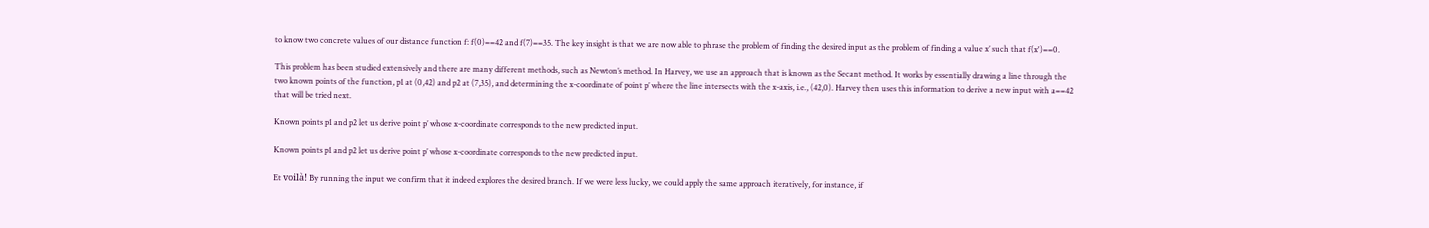to know two concrete values of our distance function f: f(0)==42 and f(7)==35. The key insight is that we are now able to phrase the problem of finding the desired input as the problem of finding a value x’ such that f(x')==0.

This problem has been studied extensively and there are many different methods, such as Newton’s method. In Harvey, we use an approach that is known as the Secant method. It works by essentially drawing a line through the two known points of the function, p1 at (0,42) and p2 at (7,35), and determining the x-coordinate of point p’ where the line intersects with the x-axis, i.e., (42,0). Harvey then uses this information to derive a new input with a==42 that will be tried next.

Known points p1 and p2 let us derive point p’ whose x-coordinate corresponds to the new predicted input.

Known points p1 and p2 let us derive point p’ whose x-coordinate corresponds to the new predicted input.

Et voilà! By running the input we confirm that it indeed explores the desired branch. If we were less lucky, we could apply the same approach iteratively, for instance, if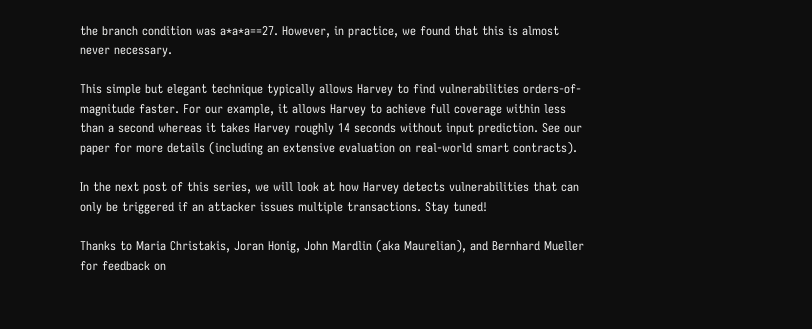the branch condition was a*a*a==27. However, in practice, we found that this is almost never necessary.

This simple but elegant technique typically allows Harvey to find vulnerabilities orders-of-magnitude faster. For our example, it allows Harvey to achieve full coverage within less than a second whereas it takes Harvey roughly 14 seconds without input prediction. See our paper for more details (including an extensive evaluation on real-world smart contracts).

In the next post of this series, we will look at how Harvey detects vulnerabilities that can only be triggered if an attacker issues multiple transactions. Stay tuned!

Thanks to Maria Christakis, Joran Honig, John Mardlin (aka Maurelian), and Bernhard Mueller for feedback on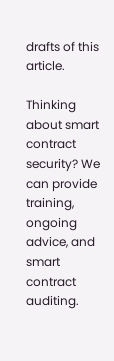drafts of this article.

Thinking about smart contract security? We can provide training, ongoing advice, and smart contract auditing.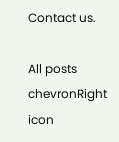Contact us.

All posts chevronRight icon